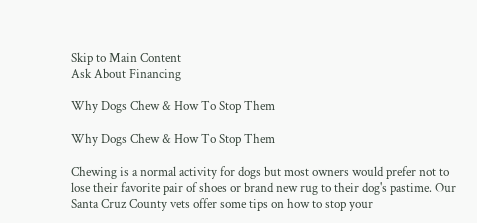Skip to Main Content
Ask About Financing

Why Dogs Chew & How To Stop Them

Why Dogs Chew & How To Stop Them

Chewing is a normal activity for dogs but most owners would prefer not to lose their favorite pair of shoes or brand new rug to their dog's pastime. Our Santa Cruz County vets offer some tips on how to stop your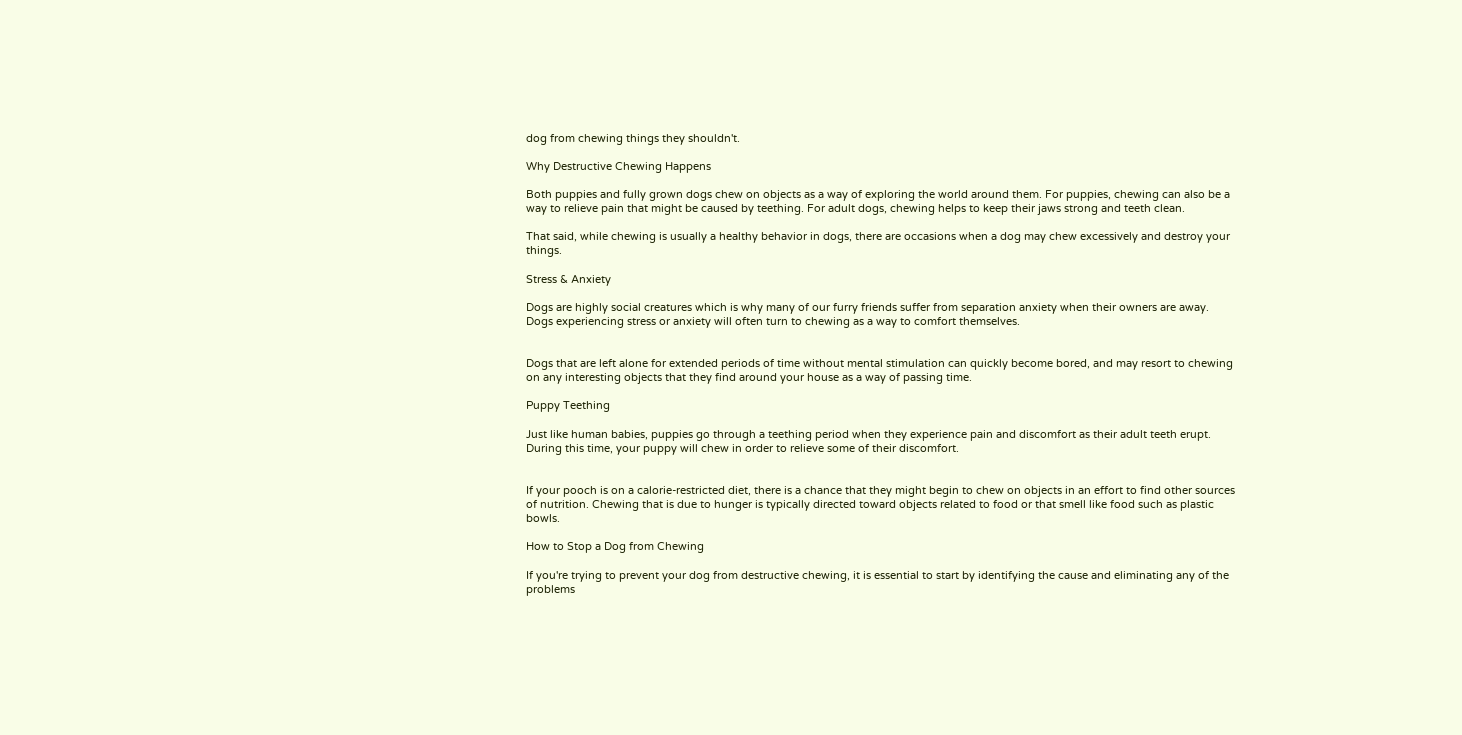dog from chewing things they shouldn't.

Why Destructive Chewing Happens

Both puppies and fully grown dogs chew on objects as a way of exploring the world around them. For puppies, chewing can also be a way to relieve pain that might be caused by teething. For adult dogs, chewing helps to keep their jaws strong and teeth clean.

That said, while chewing is usually a healthy behavior in dogs, there are occasions when a dog may chew excessively and destroy your things.

Stress & Anxiety

Dogs are highly social creatures which is why many of our furry friends suffer from separation anxiety when their owners are away. Dogs experiencing stress or anxiety will often turn to chewing as a way to comfort themselves.


Dogs that are left alone for extended periods of time without mental stimulation can quickly become bored, and may resort to chewing on any interesting objects that they find around your house as a way of passing time.

Puppy Teething

Just like human babies, puppies go through a teething period when they experience pain and discomfort as their adult teeth erupt. During this time, your puppy will chew in order to relieve some of their discomfort.


If your pooch is on a calorie-restricted diet, there is a chance that they might begin to chew on objects in an effort to find other sources of nutrition. Chewing that is due to hunger is typically directed toward objects related to food or that smell like food such as plastic bowls.

How to Stop a Dog from Chewing

If you're trying to prevent your dog from destructive chewing, it is essential to start by identifying the cause and eliminating any of the problems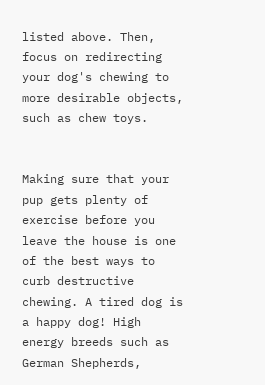listed above. Then, focus on redirecting your dog's chewing to more desirable objects, such as chew toys.


Making sure that your pup gets plenty of exercise before you leave the house is one of the best ways to curb destructive chewing. A tired dog is a happy dog! High energy breeds such as German Shepherds,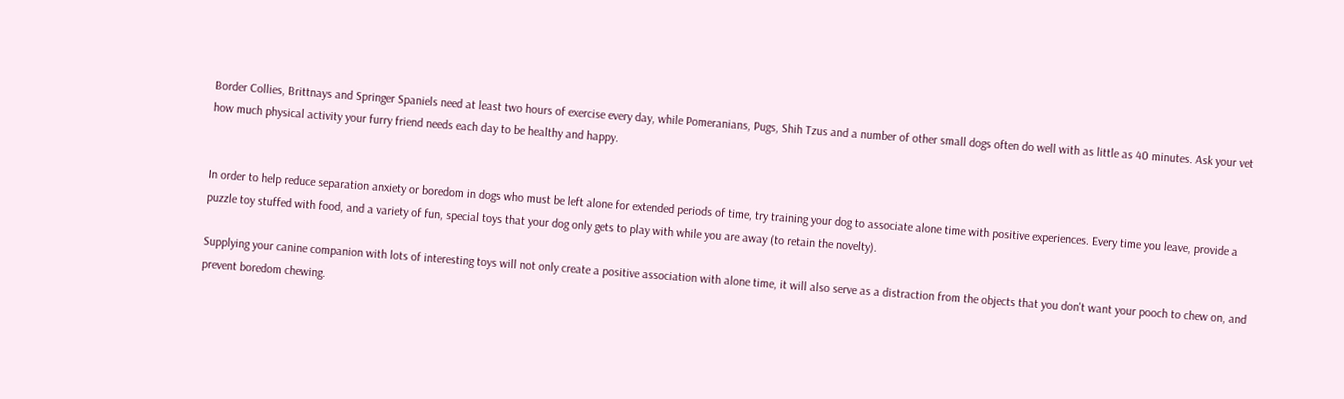Border Collies, Brittnays and Springer Spaniels need at least two hours of exercise every day, while Pomeranians, Pugs, Shih Tzus and a number of other small dogs often do well with as little as 40 minutes. Ask your vet how much physical activity your furry friend needs each day to be healthy and happy.


In order to help reduce separation anxiety or boredom in dogs who must be left alone for extended periods of time, try training your dog to associate alone time with positive experiences. Every time you leave, provide a puzzle toy stuffed with food, and a variety of fun, special toys that your dog only gets to play with while you are away (to retain the novelty).

Supplying your canine companion with lots of interesting toys will not only create a positive association with alone time, it will also serve as a distraction from the objects that you don't want your pooch to chew on, and prevent boredom chewing.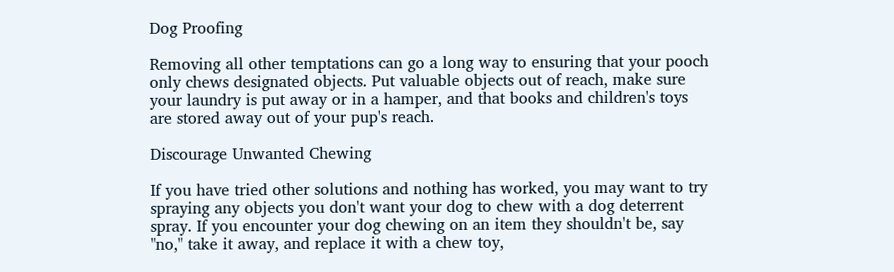Dog Proofing

Removing all other temptations can go a long way to ensuring that your pooch only chews designated objects. Put valuable objects out of reach, make sure your laundry is put away or in a hamper, and that books and children's toys are stored away out of your pup's reach.

Discourage Unwanted Chewing

If you have tried other solutions and nothing has worked, you may want to try spraying any objects you don't want your dog to chew with a dog deterrent spray. If you encounter your dog chewing on an item they shouldn't be, say "no," take it away, and replace it with a chew toy,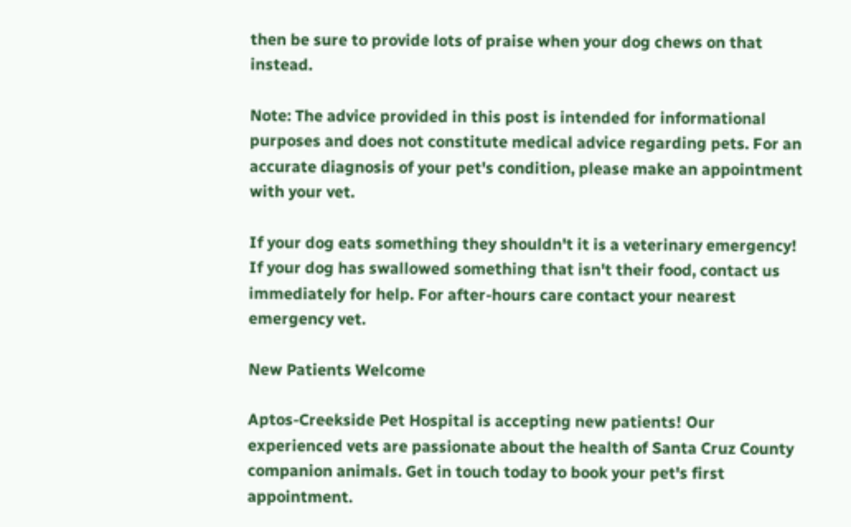then be sure to provide lots of praise when your dog chews on that instead.

Note: The advice provided in this post is intended for informational purposes and does not constitute medical advice regarding pets. For an accurate diagnosis of your pet's condition, please make an appointment with your vet.

If your dog eats something they shouldn't it is a veterinary emergency! If your dog has swallowed something that isn't their food, contact us immediately for help. For after-hours care contact your nearest emergency vet.

New Patients Welcome

Aptos-Creekside Pet Hospital is accepting new patients! Our experienced vets are passionate about the health of Santa Cruz County companion animals. Get in touch today to book your pet's first appointment.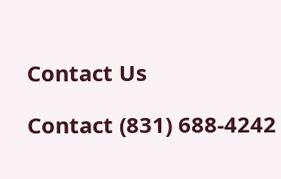Contact Us

Contact (831) 688-4242